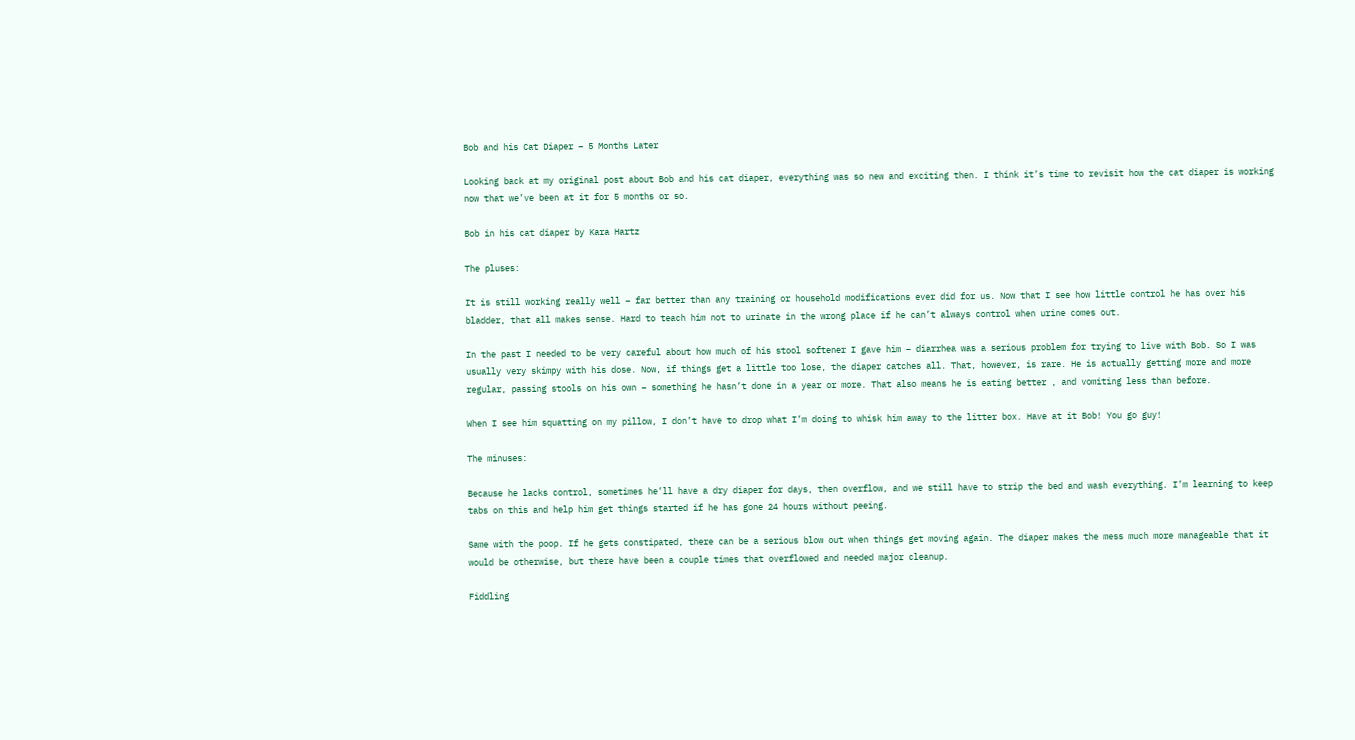Bob and his Cat Diaper – 5 Months Later

Looking back at my original post about Bob and his cat diaper, everything was so new and exciting then. I think it’s time to revisit how the cat diaper is working now that we’ve been at it for 5 months or so.

Bob in his cat diaper by Kara Hartz

The pluses:

It is still working really well – far better than any training or household modifications ever did for us. Now that I see how little control he has over his bladder, that all makes sense. Hard to teach him not to urinate in the wrong place if he can’t always control when urine comes out.

In the past I needed to be very careful about how much of his stool softener I gave him – diarrhea was a serious problem for trying to live with Bob. So I was usually very skimpy with his dose. Now, if things get a little too lose, the diaper catches all. That, however, is rare. He is actually getting more and more regular, passing stools on his own – something he hasn’t done in a year or more. That also means he is eating better , and vomiting less than before.

When I see him squatting on my pillow, I don’t have to drop what I’m doing to whisk him away to the litter box. Have at it Bob! You go guy!

The minuses:

Because he lacks control, sometimes he’ll have a dry diaper for days, then overflow, and we still have to strip the bed and wash everything. I’m learning to keep tabs on this and help him get things started if he has gone 24 hours without peeing.

Same with the poop. If he gets constipated, there can be a serious blow out when things get moving again. The diaper makes the mess much more manageable that it would be otherwise, but there have been a couple times that overflowed and needed major cleanup.

Fiddling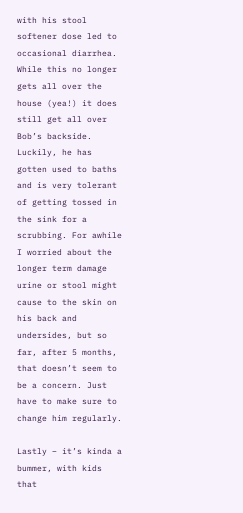with his stool softener dose led to occasional diarrhea. While this no longer gets all over the house (yea!) it does still get all over Bob’s backside. Luckily, he has gotten used to baths and is very tolerant of getting tossed in the sink for a scrubbing. For awhile I worried about the longer term damage urine or stool might cause to the skin on his back and undersides, but so far, after 5 months, that doesn’t seem to be a concern. Just have to make sure to change him regularly.

Lastly – it’s kinda a bummer, with kids that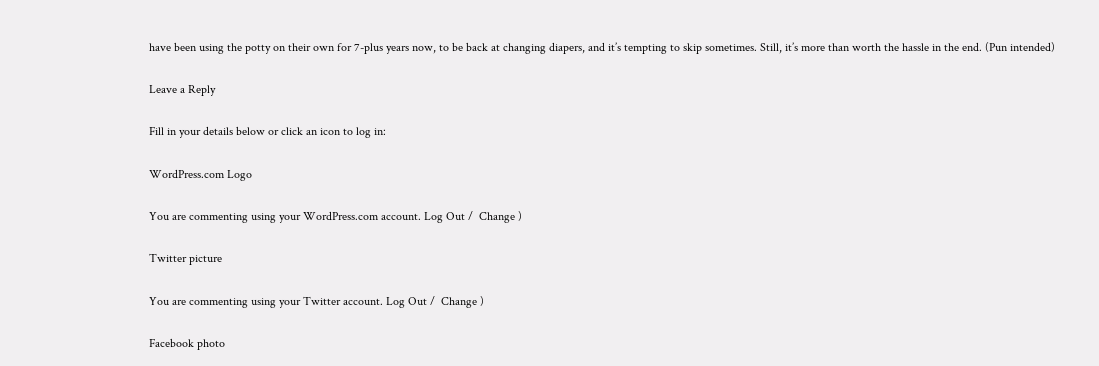have been using the potty on their own for 7-plus years now, to be back at changing diapers, and it’s tempting to skip sometimes. Still, it’s more than worth the hassle in the end. (Pun intended)

Leave a Reply

Fill in your details below or click an icon to log in:

WordPress.com Logo

You are commenting using your WordPress.com account. Log Out /  Change )

Twitter picture

You are commenting using your Twitter account. Log Out /  Change )

Facebook photo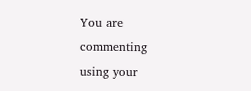You are commenting using your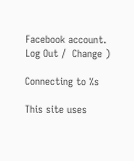Facebook account. Log Out /  Change )

Connecting to %s

This site uses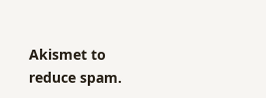Akismet to reduce spam.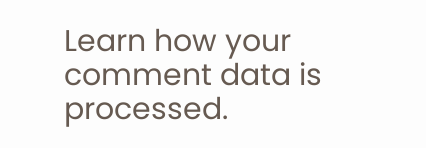Learn how your comment data is processed.